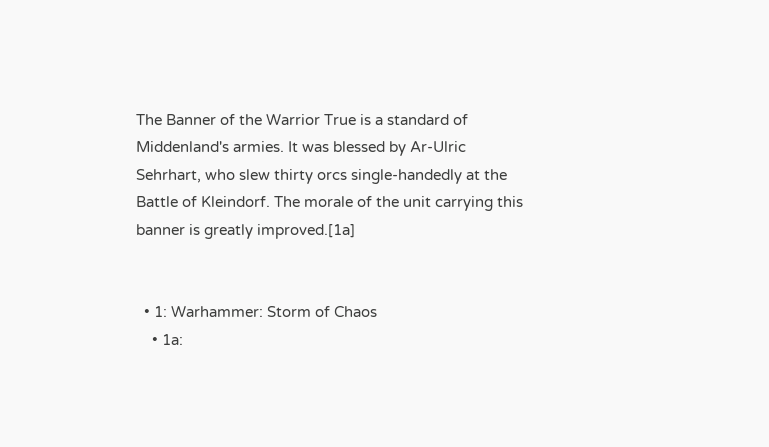The Banner of the Warrior True is a standard of Middenland's armies. It was blessed by Ar-Ulric Sehrhart, who slew thirty orcs single-handedly at the Battle of Kleindorf. The morale of the unit carrying this banner is greatly improved.[1a]


  • 1: Warhammer: Storm of Chaos
    • 1a: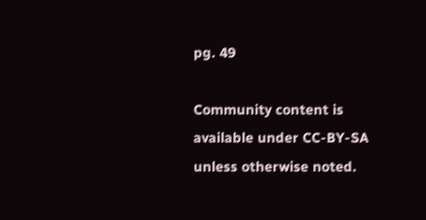pg. 49

Community content is available under CC-BY-SA unless otherwise noted.